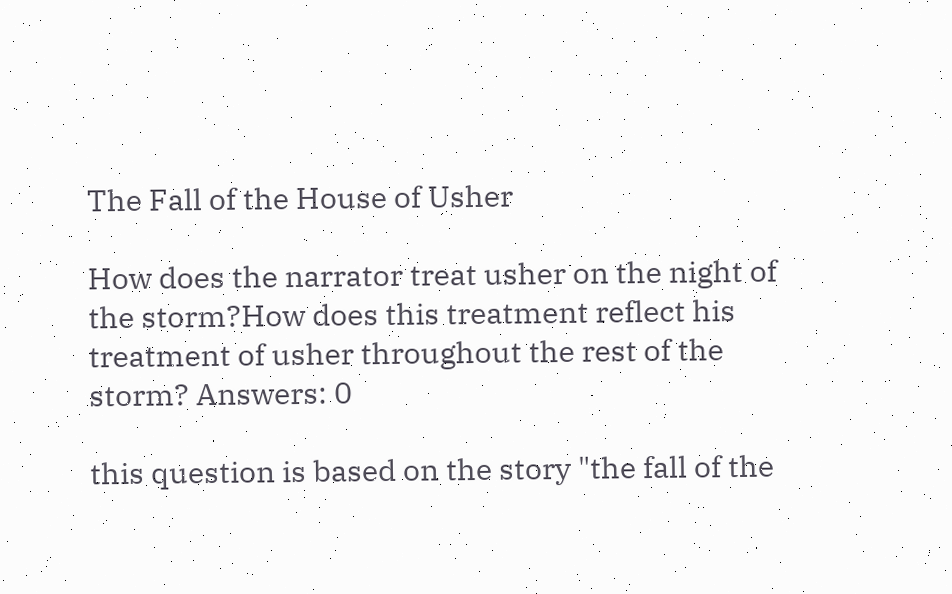The Fall of the House of Usher

How does the narrator treat usher on the night of the storm?How does this treatment reflect his treatment of usher throughout the rest of the storm? Answers: 0

this question is based on the story "the fall of the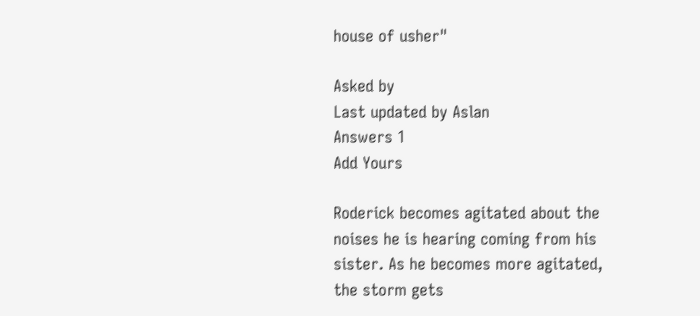house of usher"

Asked by
Last updated by Aslan
Answers 1
Add Yours

Roderick becomes agitated about the noises he is hearing coming from his sister. As he becomes more agitated, the storm gets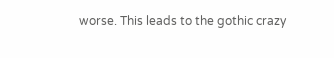worse. This leads to the gothic crazy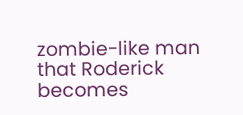zombie-like man that Roderick becomes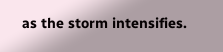as the storm intensifies.